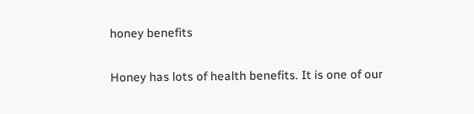honey benefits

Honey has lots of health benefits. It is one of our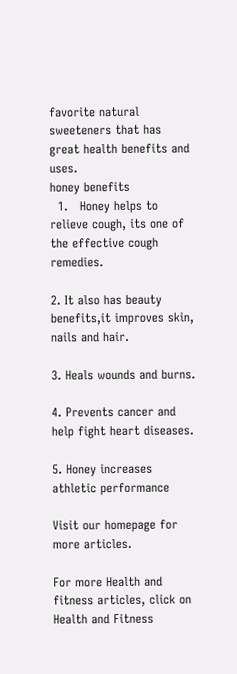favorite natural sweeteners that has great health benefits and uses.
honey benefits
  1.   Honey helps to relieve cough, its one of the effective cough remedies.

2. It also has beauty benefits,it improves skin, nails and hair.

3. Heals wounds and burns.

4. Prevents cancer and help fight heart diseases.

5. Honey increases athletic performance

Visit our homepage for more articles.

For more Health and fitness articles, click on Health and Fitness